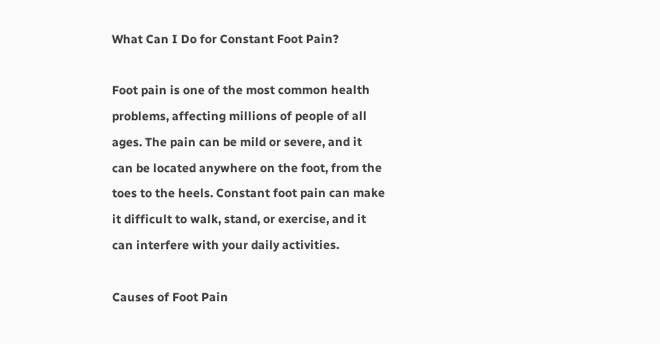What Can I Do for Constant Foot Pain?

Foot pain is one of the most common health problems, affecting millions of people of all ages. The pain can be mild or severe, and it can be located anywhere on the foot, from the toes to the heels. Constant foot pain can make it difficult to walk, stand, or exercise, and it can interfere with your daily activities.

Causes of Foot Pain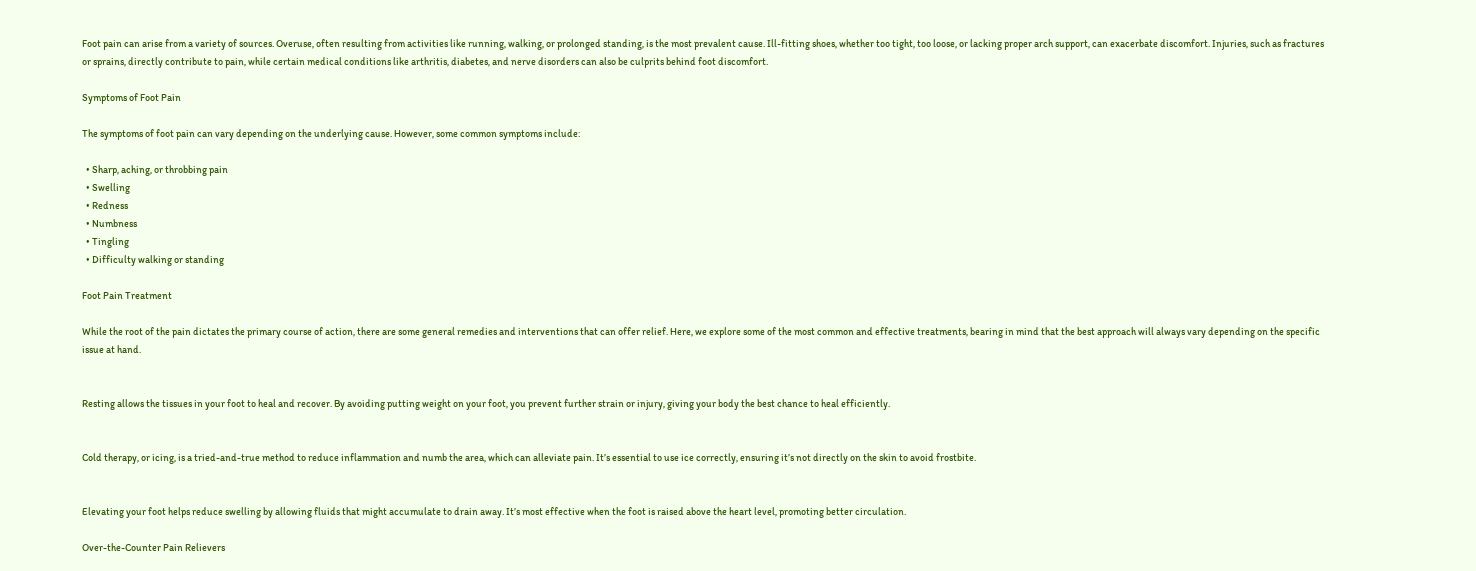Foot pain can arise from a variety of sources. Overuse, often resulting from activities like running, walking, or prolonged standing, is the most prevalent cause. Ill-fitting shoes, whether too tight, too loose, or lacking proper arch support, can exacerbate discomfort. Injuries, such as fractures or sprains, directly contribute to pain, while certain medical conditions like arthritis, diabetes, and nerve disorders can also be culprits behind foot discomfort.

Symptoms of Foot Pain

The symptoms of foot pain can vary depending on the underlying cause. However, some common symptoms include:

  • Sharp, aching, or throbbing pain
  • Swelling
  • Redness
  • Numbness
  • Tingling
  • Difficulty walking or standing

Foot Pain Treatment

While the root of the pain dictates the primary course of action, there are some general remedies and interventions that can offer relief. Here, we explore some of the most common and effective treatments, bearing in mind that the best approach will always vary depending on the specific issue at hand.


Resting allows the tissues in your foot to heal and recover. By avoiding putting weight on your foot, you prevent further strain or injury, giving your body the best chance to heal efficiently.


Cold therapy, or icing, is a tried-and-true method to reduce inflammation and numb the area, which can alleviate pain. It’s essential to use ice correctly, ensuring it’s not directly on the skin to avoid frostbite.


Elevating your foot helps reduce swelling by allowing fluids that might accumulate to drain away. It’s most effective when the foot is raised above the heart level, promoting better circulation.

Over-the-Counter Pain Relievers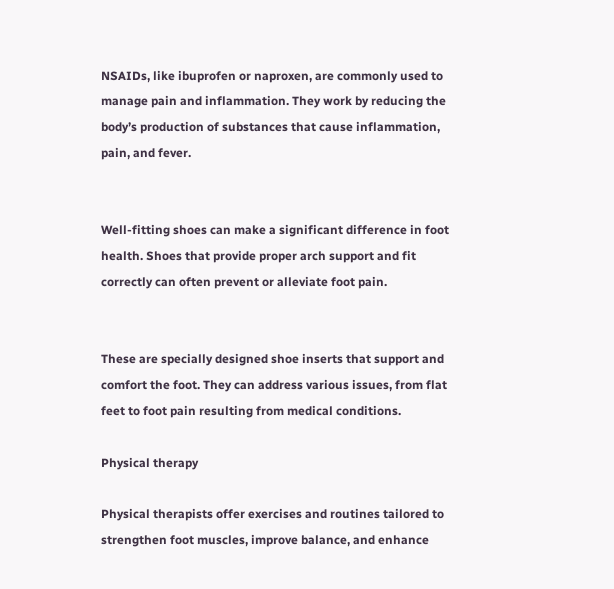NSAIDs, like ibuprofen or naproxen, are commonly used to manage pain and inflammation. They work by reducing the body’s production of substances that cause inflammation, pain, and fever.


Well-fitting shoes can make a significant difference in foot health. Shoes that provide proper arch support and fit correctly can often prevent or alleviate foot pain.


These are specially designed shoe inserts that support and comfort the foot. They can address various issues, from flat feet to foot pain resulting from medical conditions.

Physical therapy

Physical therapists offer exercises and routines tailored to strengthen foot muscles, improve balance, and enhance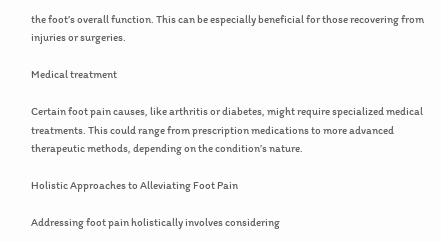the foot’s overall function. This can be especially beneficial for those recovering from injuries or surgeries.

Medical treatment

Certain foot pain causes, like arthritis or diabetes, might require specialized medical treatments. This could range from prescription medications to more advanced therapeutic methods, depending on the condition’s nature.

Holistic Approaches to Alleviating Foot Pain

Addressing foot pain holistically involves considering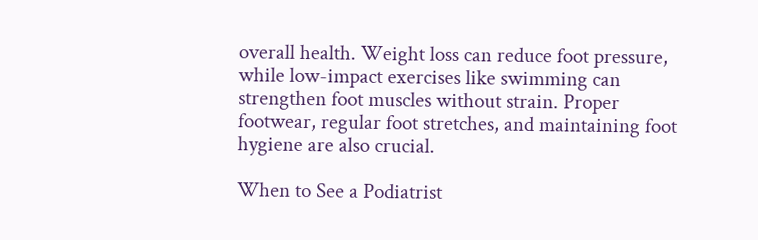overall health. Weight loss can reduce foot pressure, while low-impact exercises like swimming can strengthen foot muscles without strain. Proper footwear, regular foot stretches, and maintaining foot hygiene are also crucial.

When to See a Podiatrist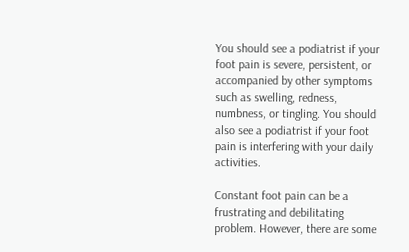You should see a podiatrist if your foot pain is severe, persistent, or accompanied by other symptoms such as swelling, redness, numbness, or tingling. You should also see a podiatrist if your foot pain is interfering with your daily activities.

Constant foot pain can be a frustrating and debilitating problem. However, there are some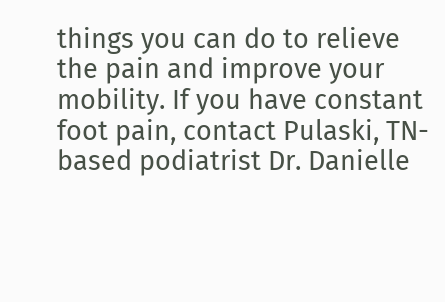things you can do to relieve the pain and improve your mobility. If you have constant foot pain, contact Pulaski, TN-based podiatrist Dr. Danielle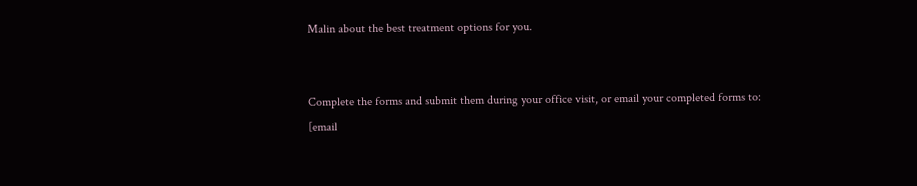Malin about the best treatment options for you.


Complete the forms and submit them during your office visit, or email your completed forms to:
[email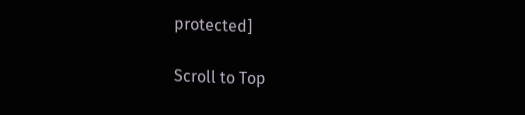protected]

Scroll to Top